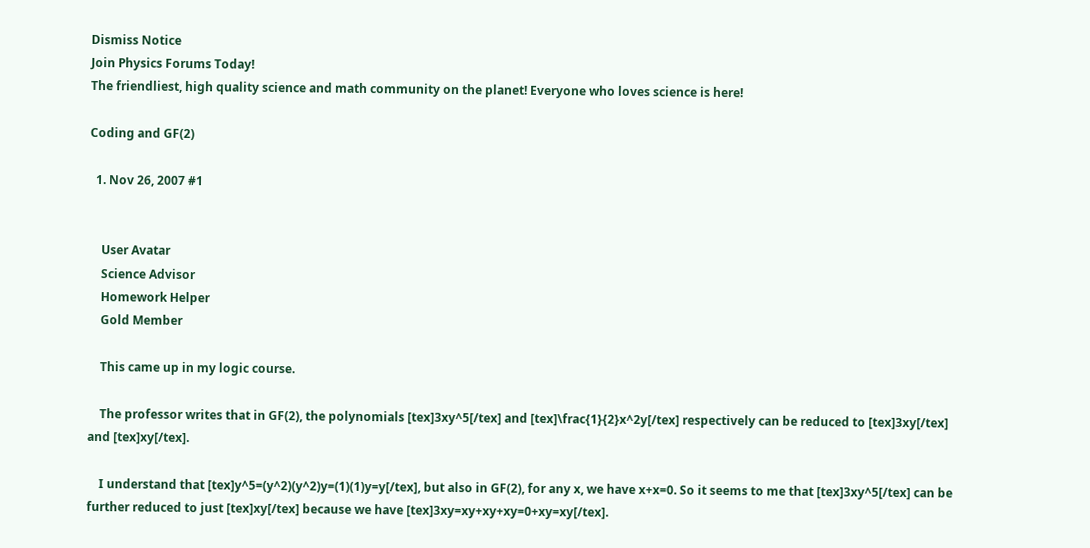Dismiss Notice
Join Physics Forums Today!
The friendliest, high quality science and math community on the planet! Everyone who loves science is here!

Coding and GF(2)

  1. Nov 26, 2007 #1


    User Avatar
    Science Advisor
    Homework Helper
    Gold Member

    This came up in my logic course.

    The professor writes that in GF(2), the polynomials [tex]3xy^5[/tex] and [tex]\frac{1}{2}x^2y[/tex] respectively can be reduced to [tex]3xy[/tex] and [tex]xy[/tex].

    I understand that [tex]y^5=(y^2)(y^2)y=(1)(1)y=y[/tex], but also in GF(2), for any x, we have x+x=0. So it seems to me that [tex]3xy^5[/tex] can be further reduced to just [tex]xy[/tex] because we have [tex]3xy=xy+xy+xy=0+xy=xy[/tex].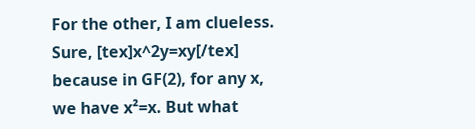For the other, I am clueless. Sure, [tex]x^2y=xy[/tex] because in GF(2), for any x, we have x²=x. But what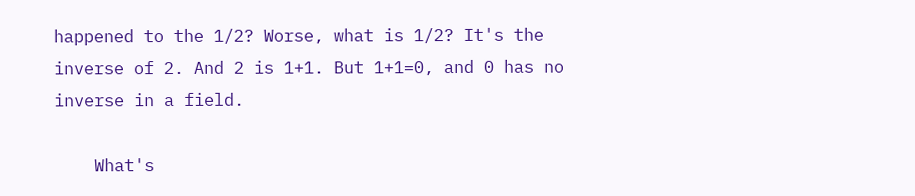happened to the 1/2? Worse, what is 1/2? It's the inverse of 2. And 2 is 1+1. But 1+1=0, and 0 has no inverse in a field.

    What's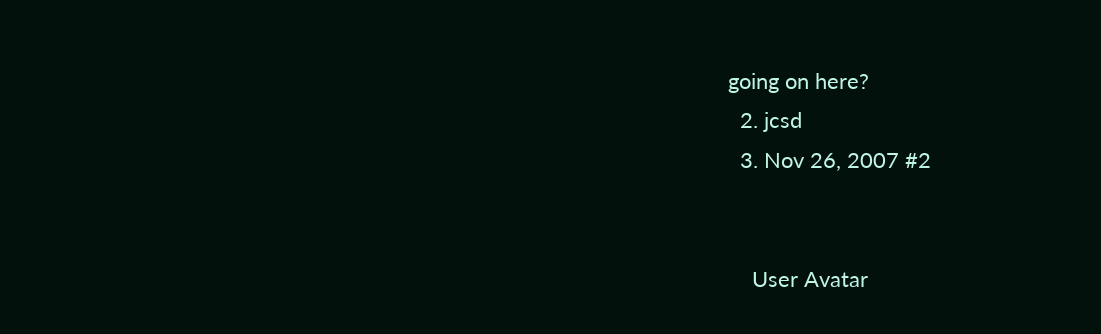going on here?
  2. jcsd
  3. Nov 26, 2007 #2


    User Avatar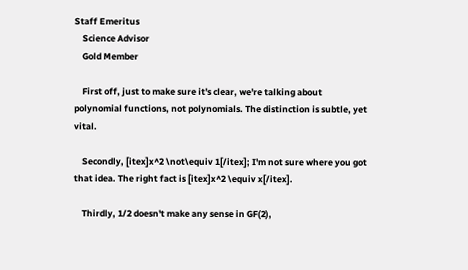Staff Emeritus
    Science Advisor
    Gold Member

    First off, just to make sure it's clear, we're talking about polynomial functions, not polynomials. The distinction is subtle, yet vital.

    Secondly, [itex]x^2 \not\equiv 1[/itex]; I'm not sure where you got that idea. The right fact is [itex]x^2 \equiv x[/itex].

    Thirdly, 1/2 doesn't make any sense in GF(2),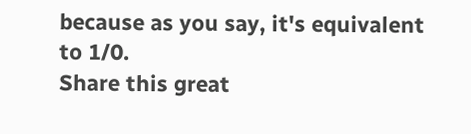because as you say, it's equivalent to 1/0.
Share this great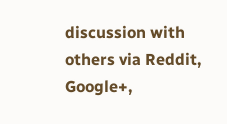discussion with others via Reddit, Google+,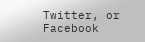Twitter, or Facebook